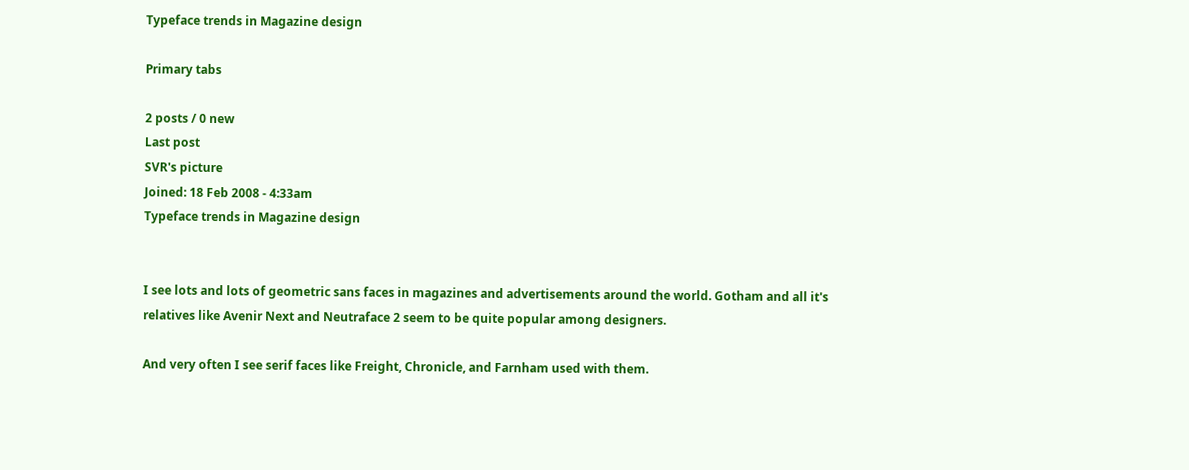Typeface trends in Magazine design

Primary tabs

2 posts / 0 new
Last post
SVR's picture
Joined: 18 Feb 2008 - 4:33am
Typeface trends in Magazine design


I see lots and lots of geometric sans faces in magazines and advertisements around the world. Gotham and all it's relatives like Avenir Next and Neutraface 2 seem to be quite popular among designers.

And very often I see serif faces like Freight, Chronicle, and Farnham used with them.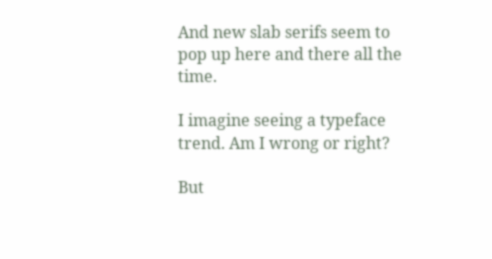And new slab serifs seem to pop up here and there all the time.

I imagine seeing a typeface trend. Am I wrong or right?

But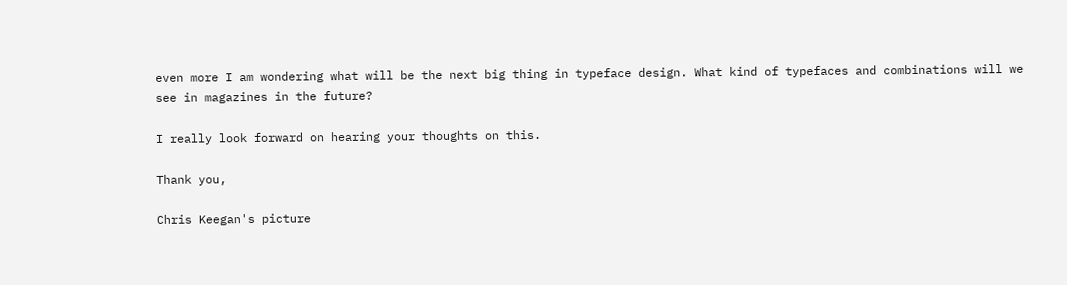even more I am wondering what will be the next big thing in typeface design. What kind of typefaces and combinations will we see in magazines in the future?

I really look forward on hearing your thoughts on this.

Thank you,

Chris Keegan's picture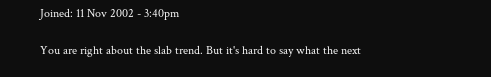Joined: 11 Nov 2002 - 3:40pm

You are right about the slab trend. But it's hard to say what the next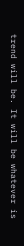trend will be. It will be whatever is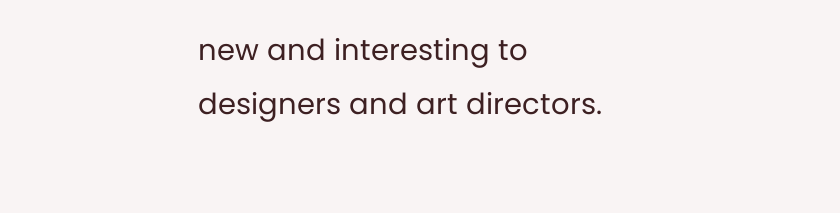new and interesting to designers and art directors.